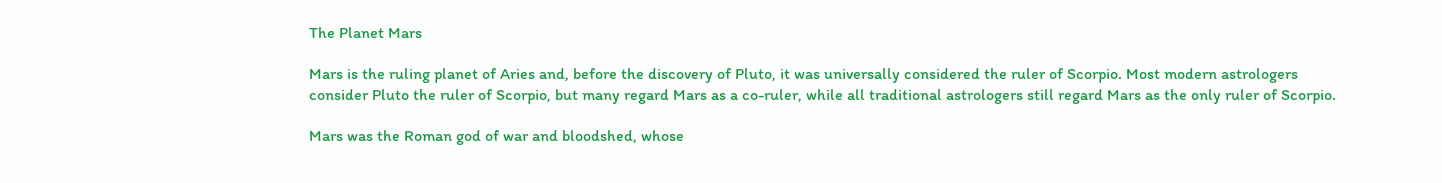The Planet Mars

Mars is the ruling planet of Aries and, before the discovery of Pluto, it was universally considered the ruler of Scorpio. Most modern astrologers consider Pluto the ruler of Scorpio, but many regard Mars as a co-ruler, while all traditional astrologers still regard Mars as the only ruler of Scorpio.

Mars was the Roman god of war and bloodshed, whose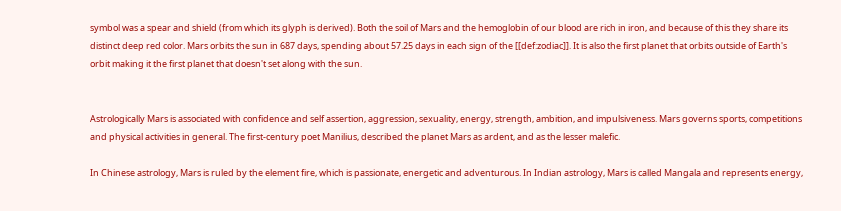symbol was a spear and shield (from which its glyph is derived). Both the soil of Mars and the hemoglobin of our blood are rich in iron, and because of this they share its distinct deep red color. Mars orbits the sun in 687 days, spending about 57.25 days in each sign of the [[def:zodiac]]. It is also the first planet that orbits outside of Earth's orbit making it the first planet that doesn't set along with the sun.


Astrologically Mars is associated with confidence and self assertion, aggression, sexuality, energy, strength, ambition, and impulsiveness. Mars governs sports, competitions and physical activities in general. The first-century poet Manilius, described the planet Mars as ardent, and as the lesser malefic.

In Chinese astrology, Mars is ruled by the element fire, which is passionate, energetic and adventurous. In Indian astrology, Mars is called Mangala and represents energy,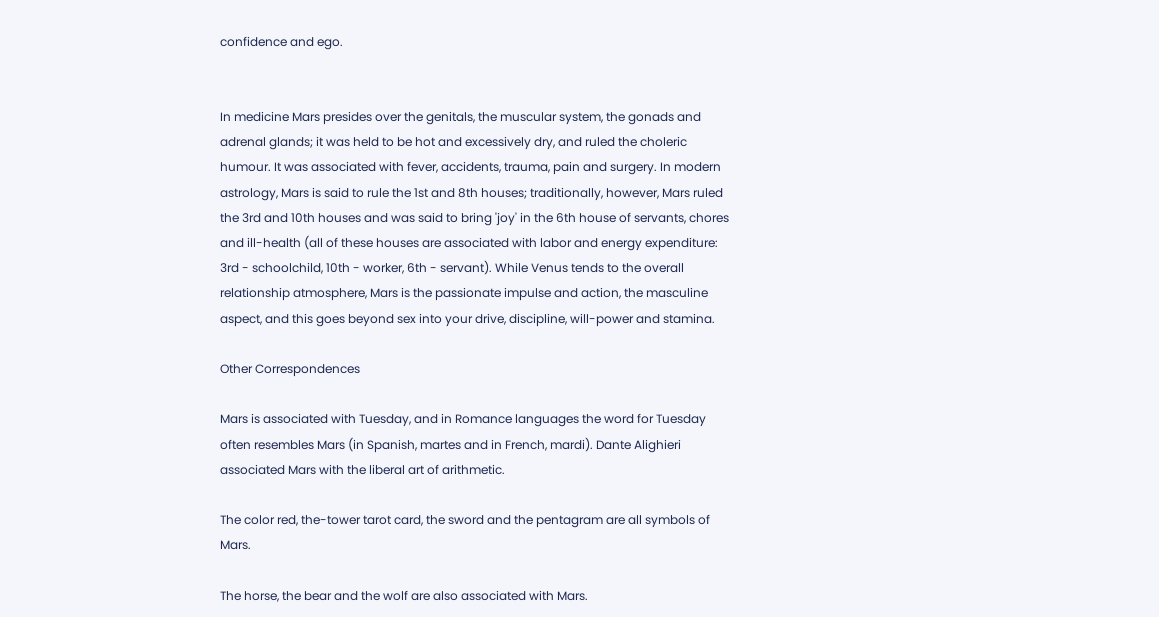confidence and ego.


In medicine Mars presides over the genitals, the muscular system, the gonads and adrenal glands; it was held to be hot and excessively dry, and ruled the choleric humour. It was associated with fever, accidents, trauma, pain and surgery. In modern astrology, Mars is said to rule the 1st and 8th houses; traditionally, however, Mars ruled the 3rd and 10th houses and was said to bring 'joy' in the 6th house of servants, chores and ill-health (all of these houses are associated with labor and energy expenditure: 3rd - schoolchild, 10th - worker, 6th - servant). While Venus tends to the overall relationship atmosphere, Mars is the passionate impulse and action, the masculine aspect, and this goes beyond sex into your drive, discipline, will-power and stamina.

Other Correspondences

Mars is associated with Tuesday, and in Romance languages the word for Tuesday often resembles Mars (in Spanish, martes and in French, mardi). Dante Alighieri associated Mars with the liberal art of arithmetic.

The color red, the-tower tarot card, the sword and the pentagram are all symbols of Mars.

The horse, the bear and the wolf are also associated with Mars.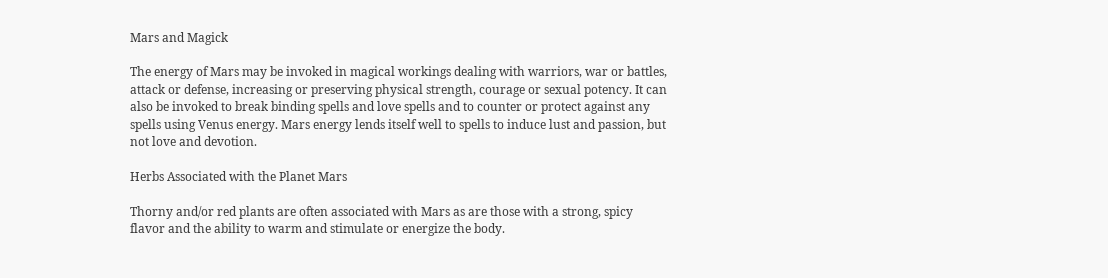Mars and Magick

The energy of Mars may be invoked in magical workings dealing with warriors, war or battles, attack or defense, increasing or preserving physical strength, courage or sexual potency. It can also be invoked to break binding spells and love spells and to counter or protect against any spells using Venus energy. Mars energy lends itself well to spells to induce lust and passion, but not love and devotion.

Herbs Associated with the Planet Mars

Thorny and/or red plants are often associated with Mars as are those with a strong, spicy flavor and the ability to warm and stimulate or energize the body.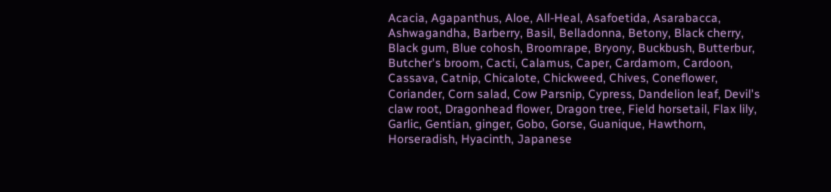Acacia, Agapanthus, Aloe, All-Heal, Asafoetida, Asarabacca, Ashwagandha, Barberry, Basil, Belladonna, Betony, Black cherry, Black gum, Blue cohosh, Broomrape, Bryony, Buckbush, Butterbur, Butcher's broom, Cacti, Calamus, Caper, Cardamom, Cardoon, Cassava, Catnip, Chicalote, Chickweed, Chives, Coneflower, Coriander, Corn salad, Cow Parsnip, Cypress, Dandelion leaf, Devil's claw root, Dragonhead flower, Dragon tree, Field horsetail, Flax lily, Garlic, Gentian, ginger, Gobo, Gorse, Guanique, Hawthorn, Horseradish, Hyacinth, Japanese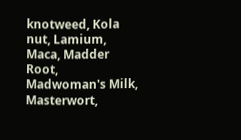knotweed, Kola nut, Lamium, Maca, Madder Root, Madwoman's Milk, Masterwort,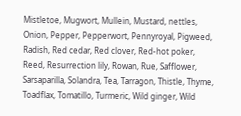Mistletoe, Mugwort, Mullein, Mustard, nettles, Onion, Pepper, Pepperwort, Pennyroyal, Pigweed, Radish, Red cedar, Red clover, Red-hot poker, Reed, Resurrection lily, Rowan, Rue, Safflower, Sarsaparilla, Solandra, Tea, Tarragon, Thistle, Thyme, Toadflax, Tomatillo, Turmeric, Wild ginger, Wild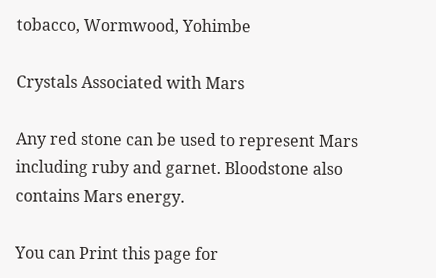tobacco, Wormwood, Yohimbe

Crystals Associated with Mars

Any red stone can be used to represent Mars including ruby and garnet. Bloodstone also contains Mars energy.

You can Print this page for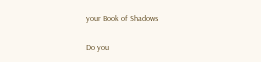your Book of Shadows

Do you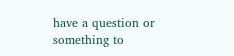have a question or something to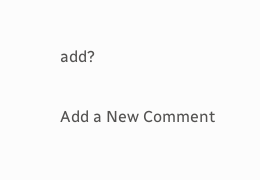add?

Add a New Comment